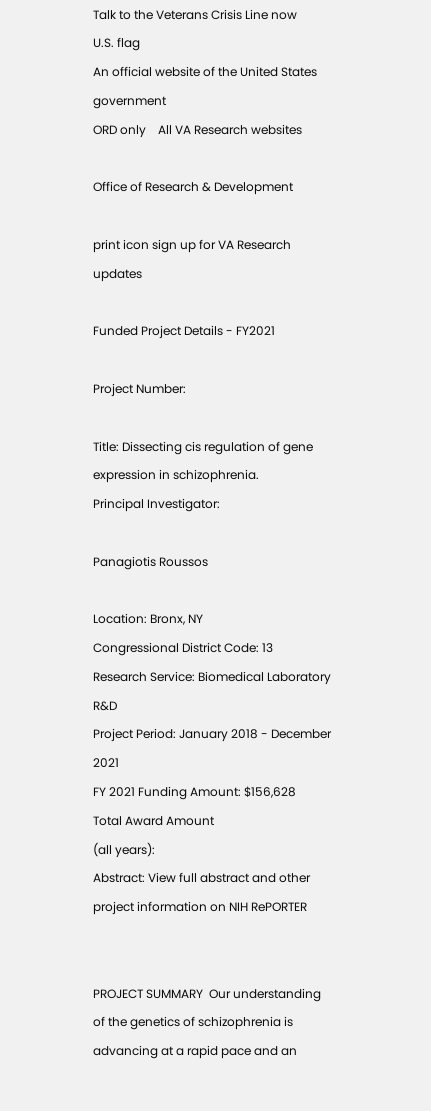Talk to the Veterans Crisis Line now
U.S. flag
An official website of the United States government
ORD only    All VA Research websites

Office of Research & Development

print icon sign up for VA Research updates

Funded Project Details - FY2021

Project Number:

Title: Dissecting cis regulation of gene expression in schizophrenia.
Principal Investigator:

Panagiotis Roussos

Location: Bronx, NY
Congressional District Code: 13
Research Service: Biomedical Laboratory R&D
Project Period: January 2018 - December 2021
FY 2021 Funding Amount: $156,628
Total Award Amount
(all years):
Abstract: View full abstract and other project information on NIH RePORTER


PROJECT SUMMARY  Our understanding of the genetics of schizophrenia is advancing at a rapid pace and an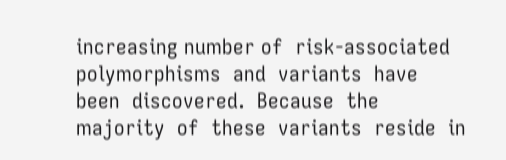increasing number of  risk-associated  polymorphisms  and  variants  have  been  discovered.  Because  the  majority  of  these  variants  reside  in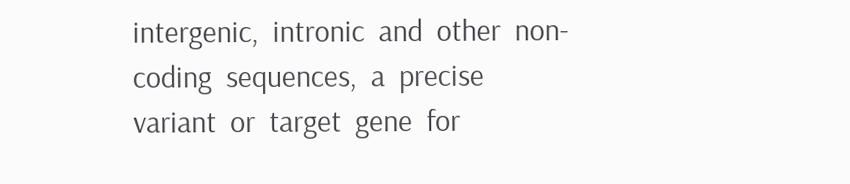intergenic,  intronic  and  other  non-coding  sequences,  a  precise  variant  or  target  gene  for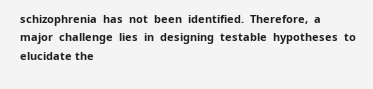schizophrenia  has  not  been  identified.  Therefore,  a  major  challenge  lies  in  designing  testable  hypotheses  to  elucidate the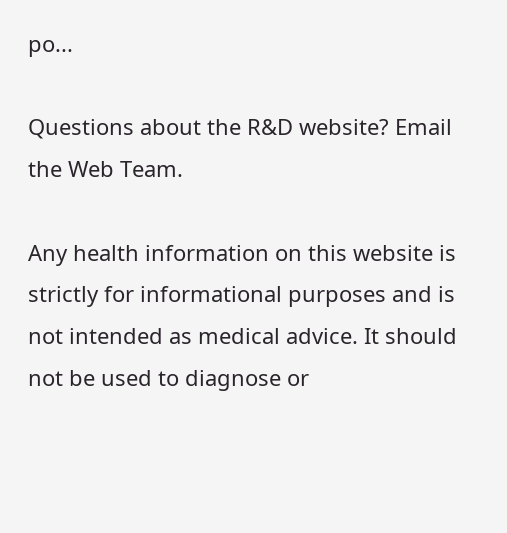po...

Questions about the R&D website? Email the Web Team.

Any health information on this website is strictly for informational purposes and is not intended as medical advice. It should not be used to diagnose or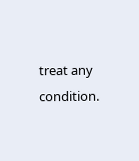treat any condition.